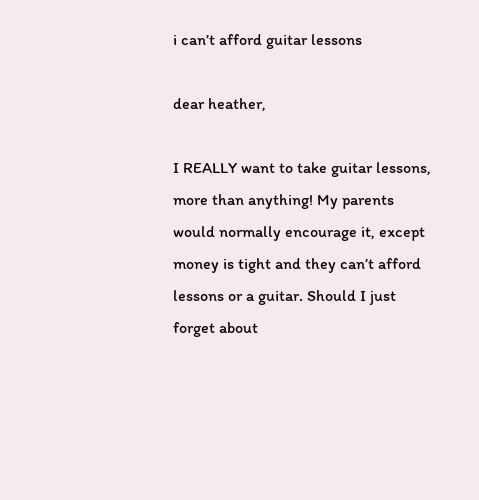i can’t afford guitar lessons

dear heather,

I REALLY want to take guitar lessons, more than anything! My parents would normally encourage it, except money is tight and they can’t afford lessons or a guitar. Should I just forget about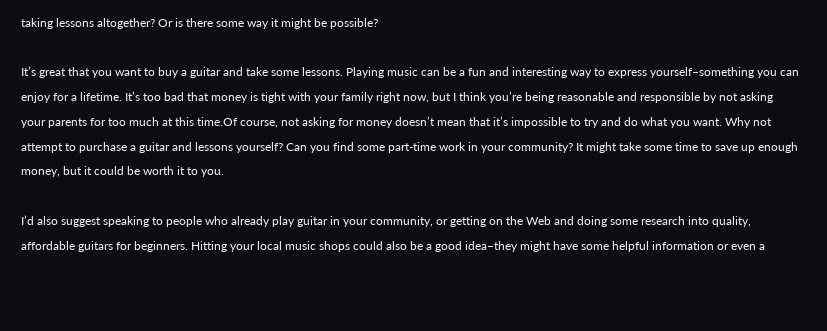taking lessons altogether? Or is there some way it might be possible?

It’s great that you want to buy a guitar and take some lessons. Playing music can be a fun and interesting way to express yourself–something you can enjoy for a lifetime. It’s too bad that money is tight with your family right now, but I think you’re being reasonable and responsible by not asking your parents for too much at this time.Of course, not asking for money doesn’t mean that it’s impossible to try and do what you want. Why not attempt to purchase a guitar and lessons yourself? Can you find some part-time work in your community? It might take some time to save up enough money, but it could be worth it to you.

I’d also suggest speaking to people who already play guitar in your community, or getting on the Web and doing some research into quality, affordable guitars for beginners. Hitting your local music shops could also be a good idea–they might have some helpful information or even a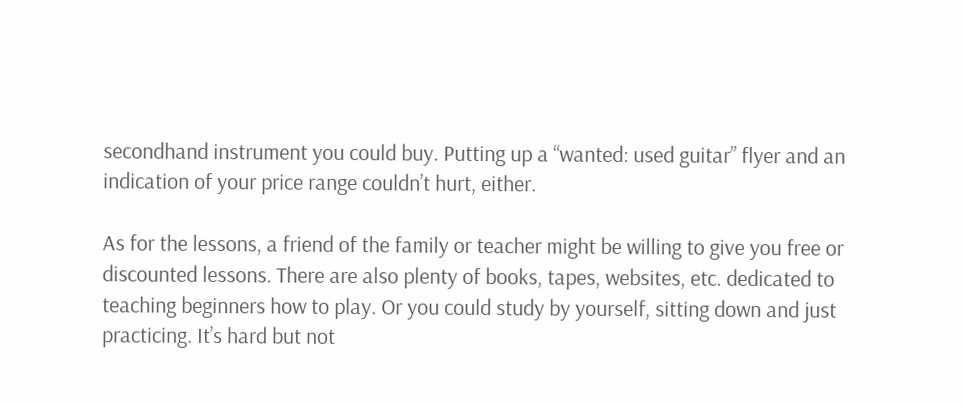secondhand instrument you could buy. Putting up a “wanted: used guitar” flyer and an indication of your price range couldn’t hurt, either.

As for the lessons, a friend of the family or teacher might be willing to give you free or discounted lessons. There are also plenty of books, tapes, websites, etc. dedicated to teaching beginners how to play. Or you could study by yourself, sitting down and just practicing. It’s hard but not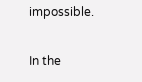impossible.

In the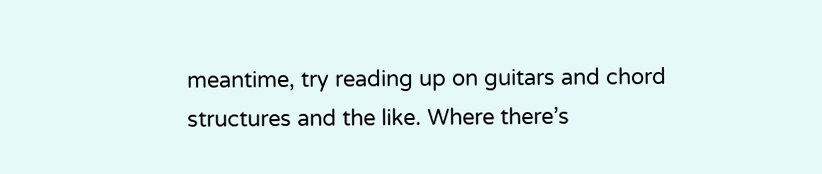meantime, try reading up on guitars and chord structures and the like. Where there’s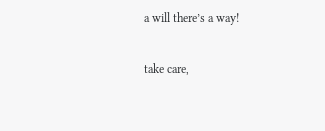a will there’s a way!

take care,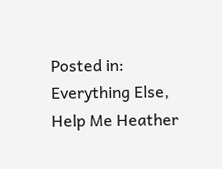Posted in: Everything Else, Help Me Heather